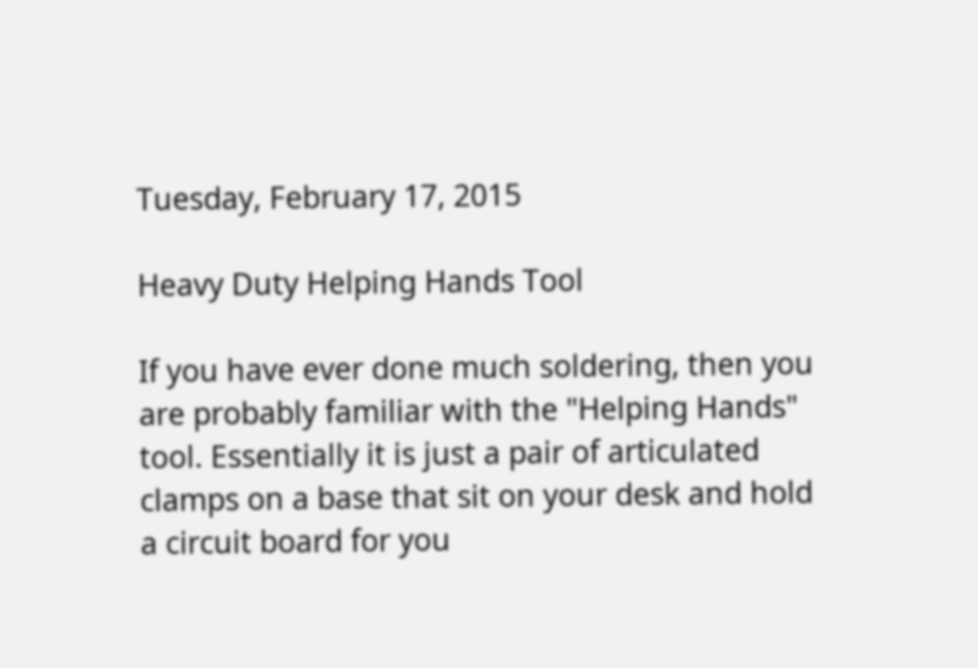Tuesday, February 17, 2015

Heavy Duty Helping Hands Tool

If you have ever done much soldering, then you are probably familiar with the "Helping Hands" tool. Essentially it is just a pair of articulated clamps on a base that sit on your desk and hold a circuit board for you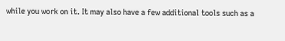while you work on it. It may also have a few additional tools such as a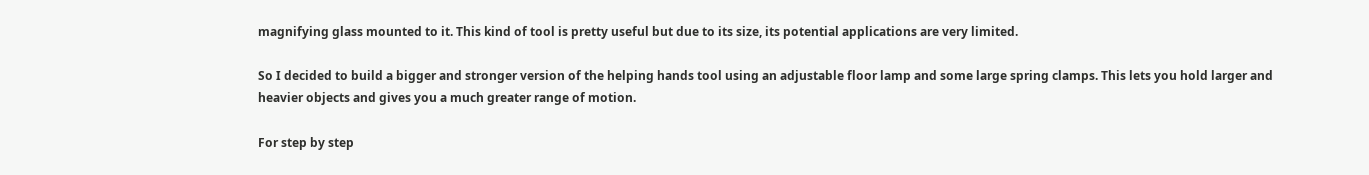magnifying glass mounted to it. This kind of tool is pretty useful but due to its size, its potential applications are very limited.

So I decided to build a bigger and stronger version of the helping hands tool using an adjustable floor lamp and some large spring clamps. This lets you hold larger and heavier objects and gives you a much greater range of motion.

For step by step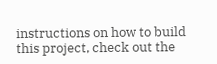instructions on how to build this project, check out the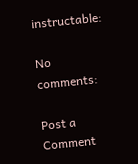instructable:

No comments:

Post a Comment